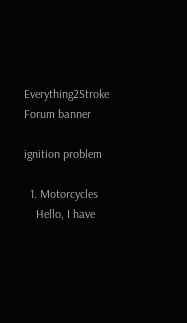Everything2Stroke Forum banner

ignition problem

  1. Motorcycles
    Hello, I have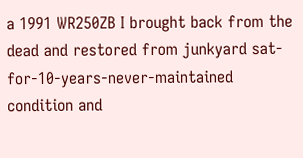a 1991 WR250ZB I brought back from the dead and restored from junkyard sat-for-10-years-never-maintained condition and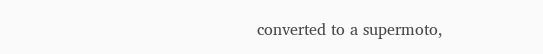converted to a supermoto,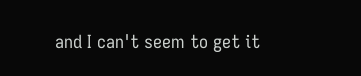and I can't seem to get it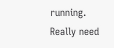running. Really need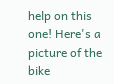help on this one! Here's a picture of the bike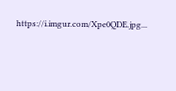https://i.imgur.com/Xpe0QDE.jpg...